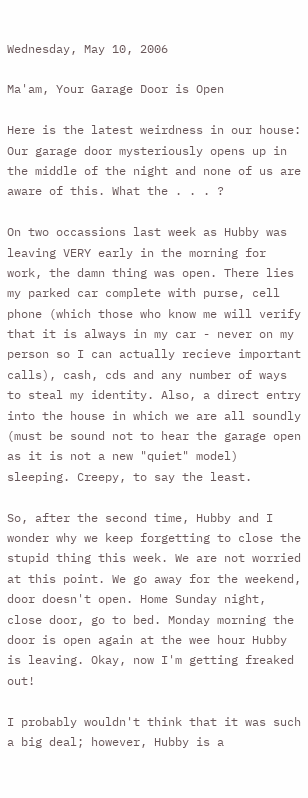Wednesday, May 10, 2006

Ma'am, Your Garage Door is Open

Here is the latest weirdness in our house: Our garage door mysteriously opens up in the middle of the night and none of us are aware of this. What the . . . ?

On two occassions last week as Hubby was leaving VERY early in the morning for work, the damn thing was open. There lies my parked car complete with purse, cell phone (which those who know me will verify that it is always in my car - never on my person so I can actually recieve important calls), cash, cds and any number of ways to steal my identity. Also, a direct entry into the house in which we are all soundly (must be sound not to hear the garage open as it is not a new "quiet" model) sleeping. Creepy, to say the least.

So, after the second time, Hubby and I wonder why we keep forgetting to close the stupid thing this week. We are not worried at this point. We go away for the weekend, door doesn't open. Home Sunday night, close door, go to bed. Monday morning the door is open again at the wee hour Hubby is leaving. Okay, now I'm getting freaked out!

I probably wouldn't think that it was such a big deal; however, Hubby is a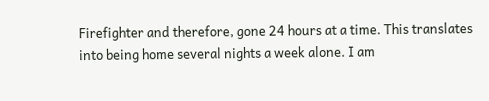Firefighter and therefore, gone 24 hours at a time. This translates into being home several nights a week alone. I am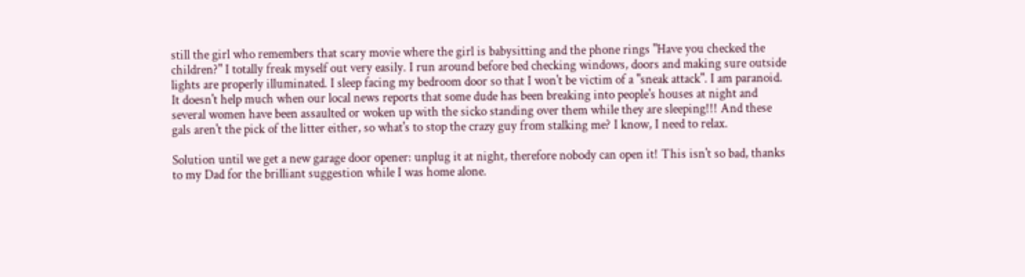still the girl who remembers that scary movie where the girl is babysitting and the phone rings "Have you checked the children?" I totally freak myself out very easily. I run around before bed checking windows, doors and making sure outside lights are properly illuminated. I sleep facing my bedroom door so that I won't be victim of a "sneak attack". I am paranoid. It doesn't help much when our local news reports that some dude has been breaking into people's houses at night and several women have been assaulted or woken up with the sicko standing over them while they are sleeping!!! And these gals aren't the pick of the litter either, so what's to stop the crazy guy from stalking me? I know, I need to relax.

Solution until we get a new garage door opener: unplug it at night, therefore nobody can open it! This isn't so bad, thanks to my Dad for the brilliant suggestion while I was home alone.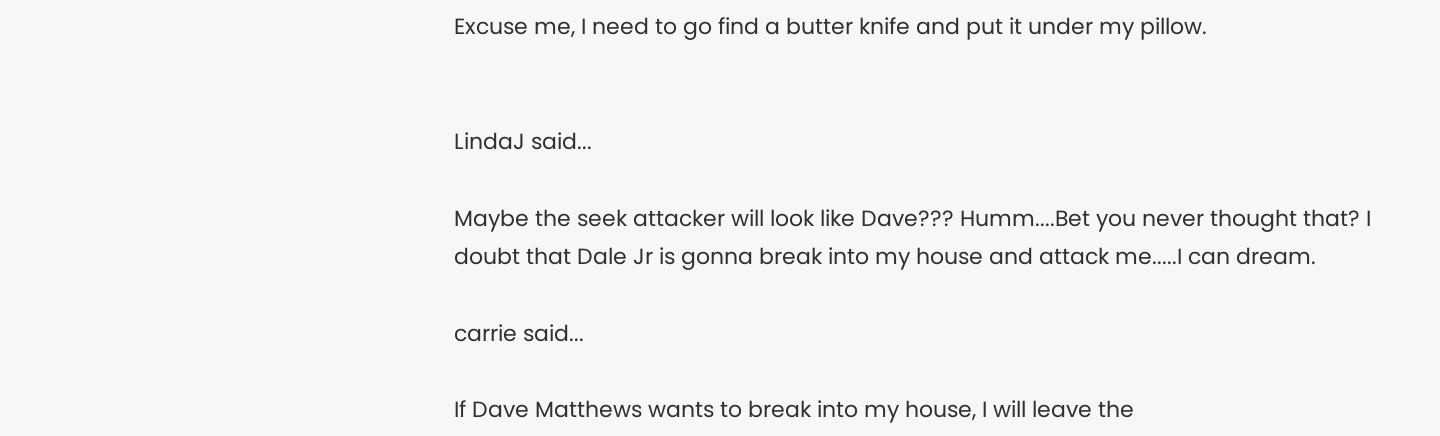Excuse me, I need to go find a butter knife and put it under my pillow.


LindaJ said...

Maybe the seek attacker will look like Dave??? Humm....Bet you never thought that? I doubt that Dale Jr is gonna break into my house and attack me.....I can dream.

carrie said...

If Dave Matthews wants to break into my house, I will leave the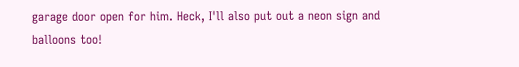garage door open for him. Heck, I'll also put out a neon sign and balloons too!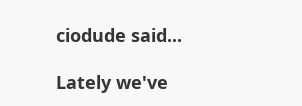ciodude said...

Lately we've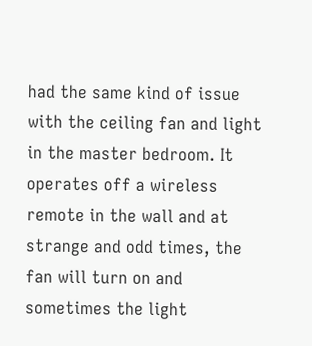had the same kind of issue with the ceiling fan and light in the master bedroom. It operates off a wireless remote in the wall and at strange and odd times, the fan will turn on and sometimes the light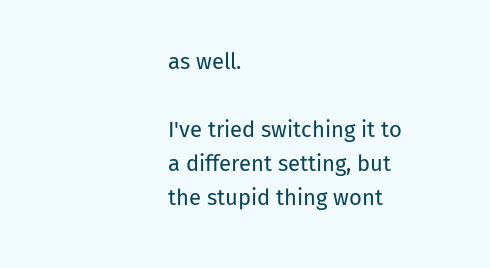as well.

I've tried switching it to a different setting, but the stupid thing wont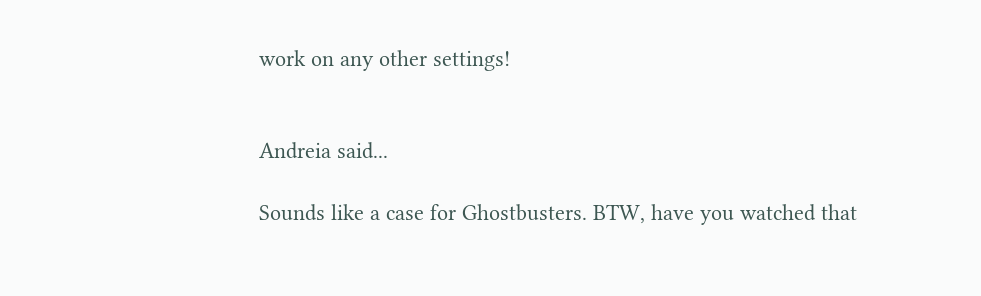work on any other settings!


Andreia said...

Sounds like a case for Ghostbusters. BTW, have you watched that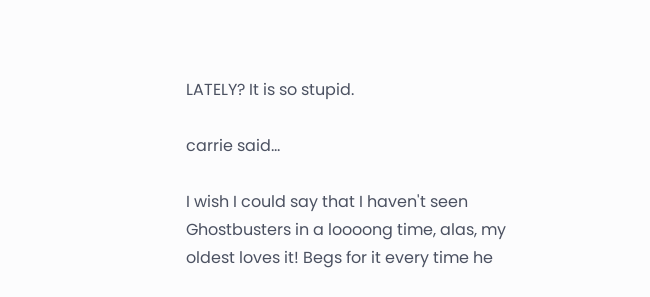LATELY? It is so stupid.

carrie said...

I wish I could say that I haven't seen Ghostbusters in a loooong time, alas, my oldest loves it! Begs for it every time he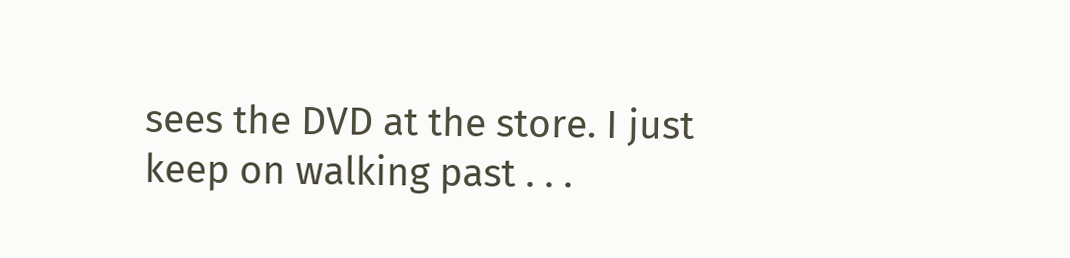sees the DVD at the store. I just keep on walking past . . .